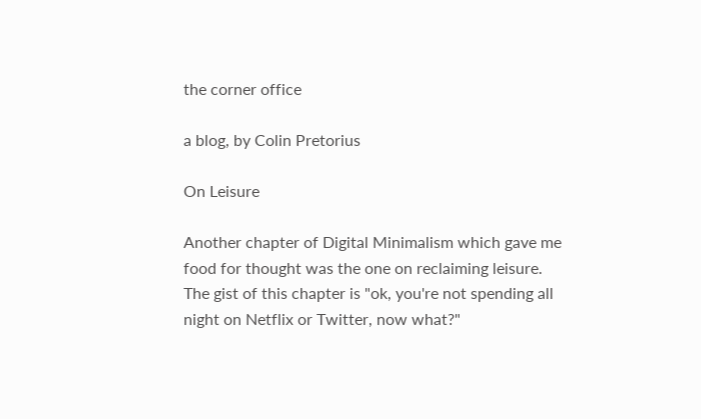the corner office

a blog, by Colin Pretorius

On Leisure

Another chapter of Digital Minimalism which gave me food for thought was the one on reclaiming leisure. The gist of this chapter is "ok, you're not spending all night on Netflix or Twitter, now what?"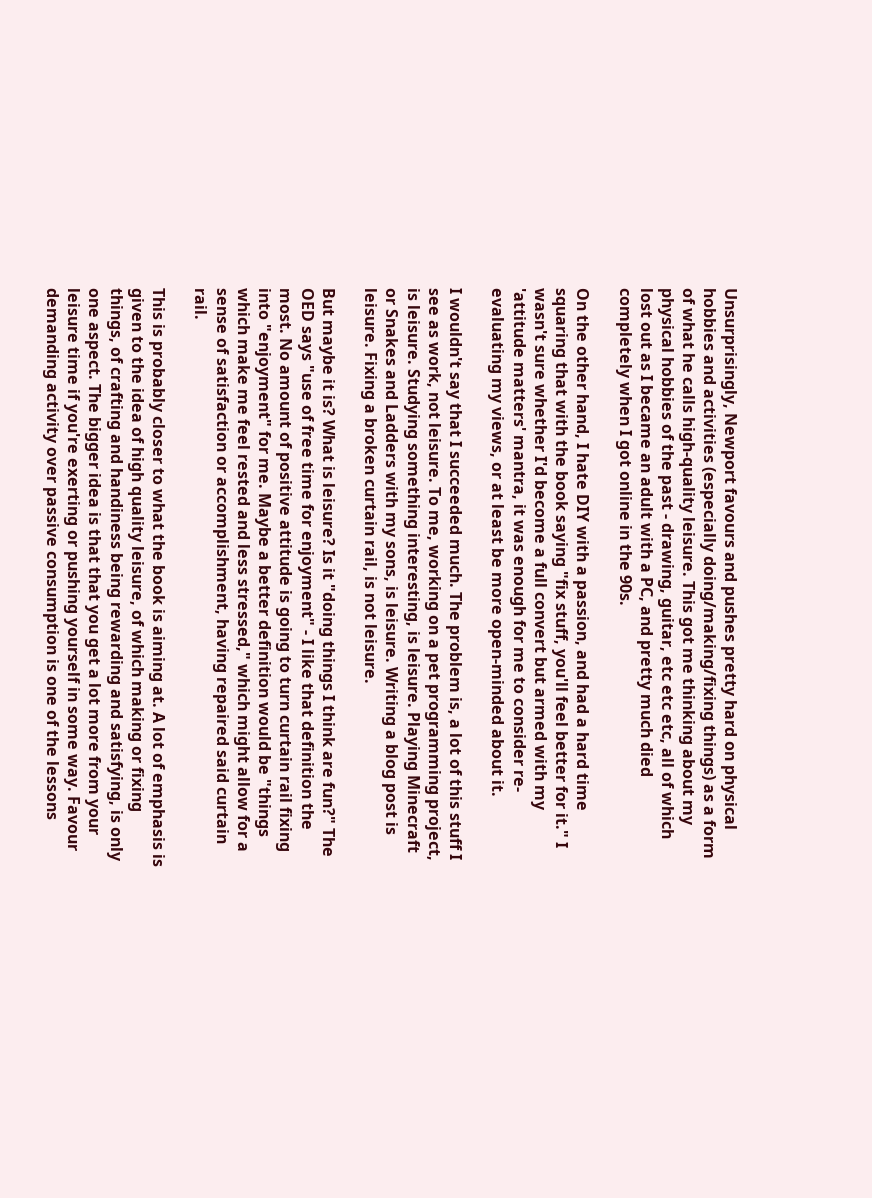Unsurprisingly, Newport favours and pushes pretty hard on physical hobbies and activities (especially doing/making/fixing things) as a form of what he calls high-quality leisure. This got me thinking about my physical hobbies of the past - drawing, guitar, etc etc etc, all of which lost out as I became an adult with a PC, and pretty much died completely when I got online in the 90s.

On the other hand, I hate DIY with a passion, and had a hard time squaring that with the book saying "fix stuff, you'll feel better for it." I wasn't sure whether I'd become a full convert but armed with my 'attitude matters' mantra, it was enough for me to consider re-evaluating my views, or at least be more open-minded about it.

I wouldn't say that I succeeded much. The problem is, a lot of this stuff I see as work, not leisure. To me, working on a pet programming project, is leisure. Studying something interesting, is leisure. Playing Minecraft or Snakes and Ladders with my sons, is leisure. Writing a blog post is leisure. Fixing a broken curtain rail, is not leisure.

But maybe it is? What is leisure? Is it "doing things I think are fun?" The OED says "use of free time for enjoyment" - I like that definition the most. No amount of positive attitude is going to turn curtain rail fixing into "enjoyment" for me. Maybe a better definition would be "things which make me feel rested and less stressed," which might allow for a sense of satisfaction or accomplishment, having repaired said curtain rail.

This is probably closer to what the book is aiming at. A lot of emphasis is given to the idea of high quality leisure, of which making or fixing things, of crafting and handiness being rewarding and satisfying, is only one aspect. The bigger idea is that that you get a lot more from your leisure time if you're exerting or pushing yourself in some way. Favour demanding activity over passive consumption is one of the lessons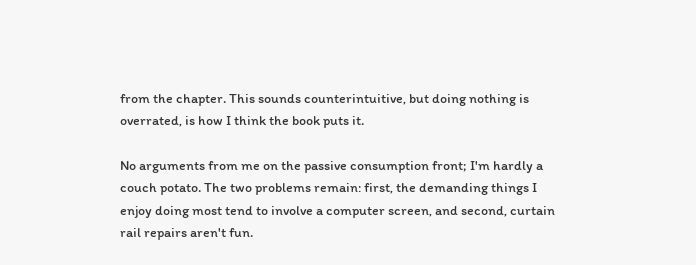from the chapter. This sounds counterintuitive, but doing nothing is overrated, is how I think the book puts it.

No arguments from me on the passive consumption front; I'm hardly a couch potato. The two problems remain: first, the demanding things I enjoy doing most tend to involve a computer screen, and second, curtain rail repairs aren't fun.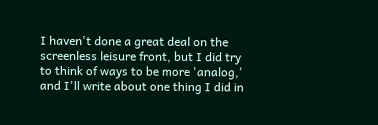I haven't done a great deal on the screenless leisure front, but I did try to think of ways to be more 'analog,' and I'll write about one thing I did in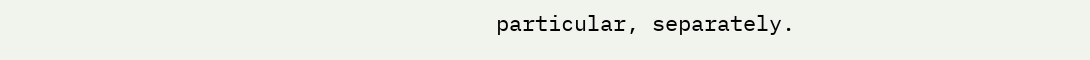particular, separately.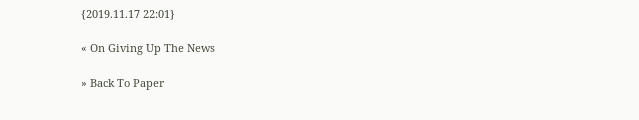{2019.11.17 22:01}

« On Giving Up The News

» Back To Paper